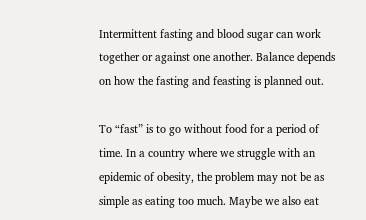Intermittent fasting and blood sugar can work together or against one another. Balance depends on how the fasting and feasting is planned out.

To “fast” is to go without food for a period of time. In a country where we struggle with an epidemic of obesity, the problem may not be as simple as eating too much. Maybe we also eat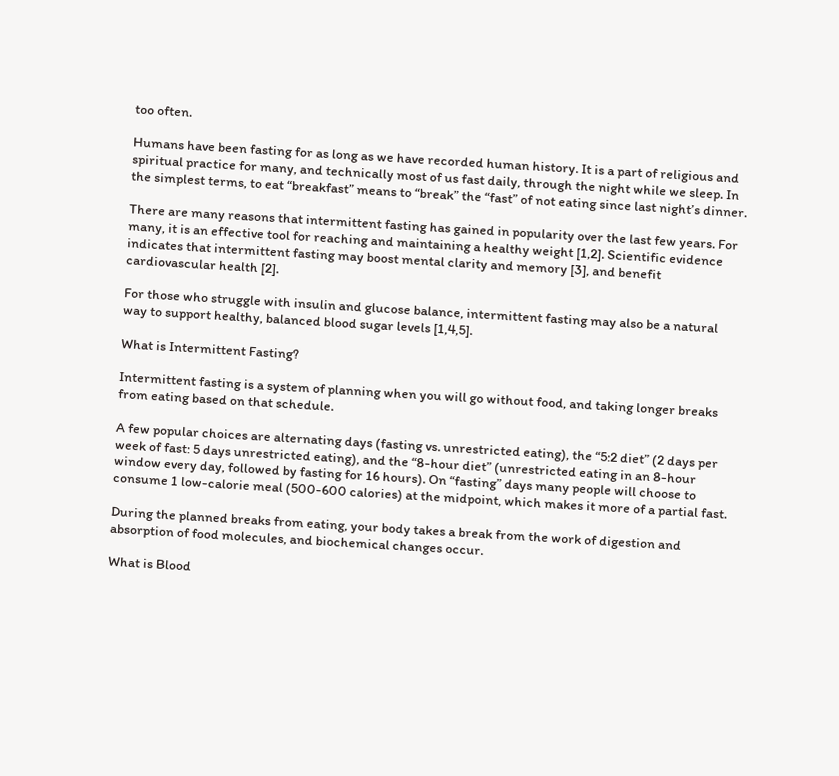too often.

Humans have been fasting for as long as we have recorded human history. It is a part of religious and spiritual practice for many, and technically most of us fast daily, through the night while we sleep. In the simplest terms, to eat “breakfast” means to “break” the “fast” of not eating since last night’s dinner.

There are many reasons that intermittent fasting has gained in popularity over the last few years. For many, it is an effective tool for reaching and maintaining a healthy weight [1,2]. Scientific evidence indicates that intermittent fasting may boost mental clarity and memory [3], and benefit cardiovascular health [2].

For those who struggle with insulin and glucose balance, intermittent fasting may also be a natural way to support healthy, balanced blood sugar levels [1,4,5].

What is Intermittent Fasting?

Intermittent fasting is a system of planning when you will go without food, and taking longer breaks from eating based on that schedule.

A few popular choices are alternating days (fasting vs. unrestricted eating), the “5:2 diet” (2 days per week of fast: 5 days unrestricted eating), and the “8-hour diet” (unrestricted eating in an 8-hour window every day, followed by fasting for 16 hours). On “fasting” days many people will choose to consume 1 low-calorie meal (500-600 calories) at the midpoint, which makes it more of a partial fast.

During the planned breaks from eating, your body takes a break from the work of digestion and absorption of food molecules, and biochemical changes occur.

What is Blood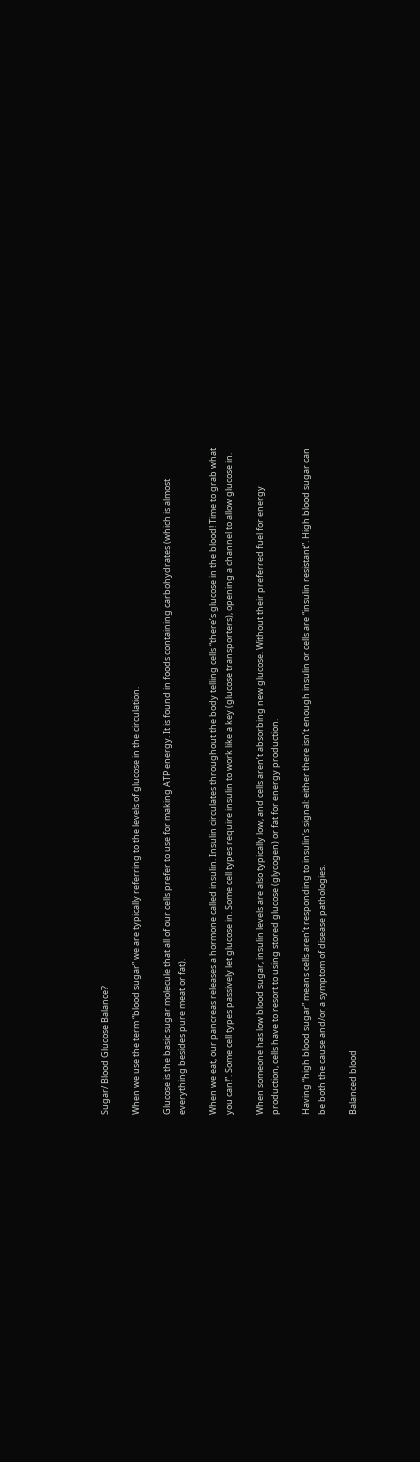Sugar/ Blood Glucose Balance?

When we use the term “blood sugar” we are typically referring to the levels of glucose in the circulation.

Glucose is the basic sugar molecule that all of our cells prefer to use for making ATP energy. It is found in foods containing carbohydrates (which is almost everything besides pure meat or fat).

When we eat, our pancreas releases a hormone called insulin. Insulin circulates throughout the body telling cells “there’s glucose in the blood! Time to grab what you can!”. Some cell types passively let glucose in. Some cell types require insulin to work like a key (glucose transporters), opening a channel to allow glucose in.

When someone has low blood sugar, insulin levels are also typically low, and cells aren’t absorbing new glucose. Without their preferred fuel for energy production, cells have to resort to using stored glucose (glycogen) or fat for energy production.

Having “high blood sugar” means cells aren’t responding to insulin’s signal: either there isn’t enough insulin or cells are “insulin resistant”. High blood sugar can be both the cause and/or a symptom of disease pathologies.

Balanced blood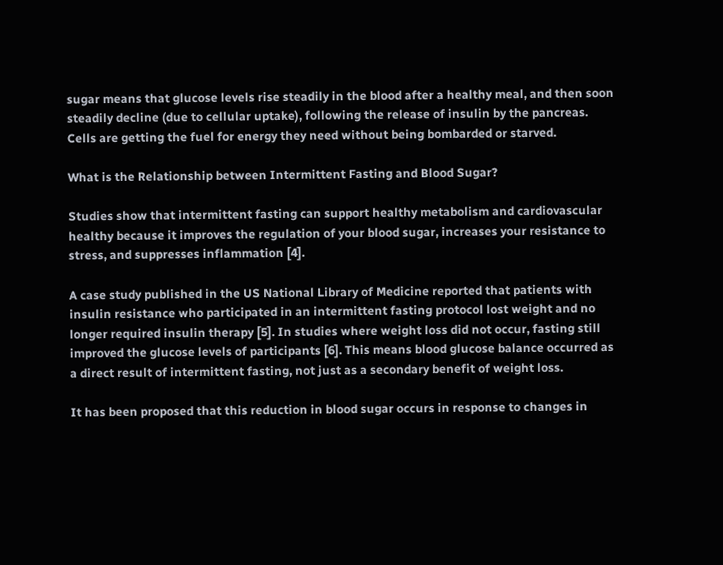sugar means that glucose levels rise steadily in the blood after a healthy meal, and then soon steadily decline (due to cellular uptake), following the release of insulin by the pancreas. Cells are getting the fuel for energy they need without being bombarded or starved.

What is the Relationship between Intermittent Fasting and Blood Sugar?

Studies show that intermittent fasting can support healthy metabolism and cardiovascular healthy because it improves the regulation of your blood sugar, increases your resistance to stress, and suppresses inflammation [4].

A case study published in the US National Library of Medicine reported that patients with insulin resistance who participated in an intermittent fasting protocol lost weight and no longer required insulin therapy [5]. In studies where weight loss did not occur, fasting still improved the glucose levels of participants [6]. This means blood glucose balance occurred as a direct result of intermittent fasting, not just as a secondary benefit of weight loss.

It has been proposed that this reduction in blood sugar occurs in response to changes in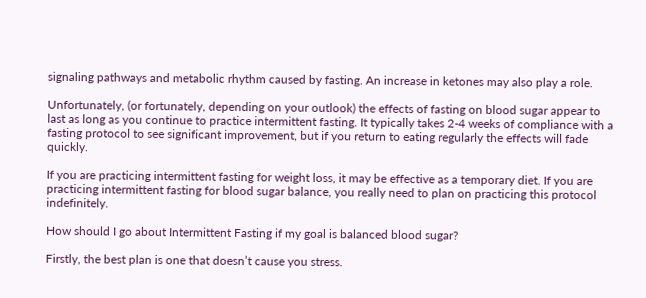signaling pathways and metabolic rhythm caused by fasting. An increase in ketones may also play a role.

Unfortunately, (or fortunately, depending on your outlook) the effects of fasting on blood sugar appear to last as long as you continue to practice intermittent fasting. It typically takes 2-4 weeks of compliance with a fasting protocol to see significant improvement, but if you return to eating regularly the effects will fade quickly.

If you are practicing intermittent fasting for weight loss, it may be effective as a temporary diet. If you are practicing intermittent fasting for blood sugar balance, you really need to plan on practicing this protocol indefinitely.

How should I go about Intermittent Fasting if my goal is balanced blood sugar?

Firstly, the best plan is one that doesn’t cause you stress.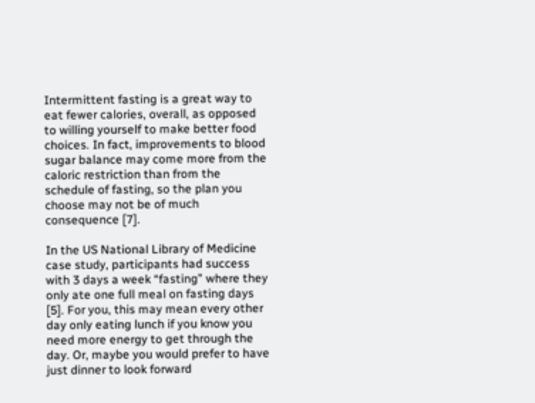Intermittent fasting is a great way to eat fewer calories, overall, as opposed to willing yourself to make better food choices. In fact, improvements to blood sugar balance may come more from the caloric restriction than from the schedule of fasting, so the plan you choose may not be of much consequence [7].

In the US National Library of Medicine case study, participants had success with 3 days a week “fasting” where they only ate one full meal on fasting days [5]. For you, this may mean every other day only eating lunch if you know you need more energy to get through the day. Or, maybe you would prefer to have just dinner to look forward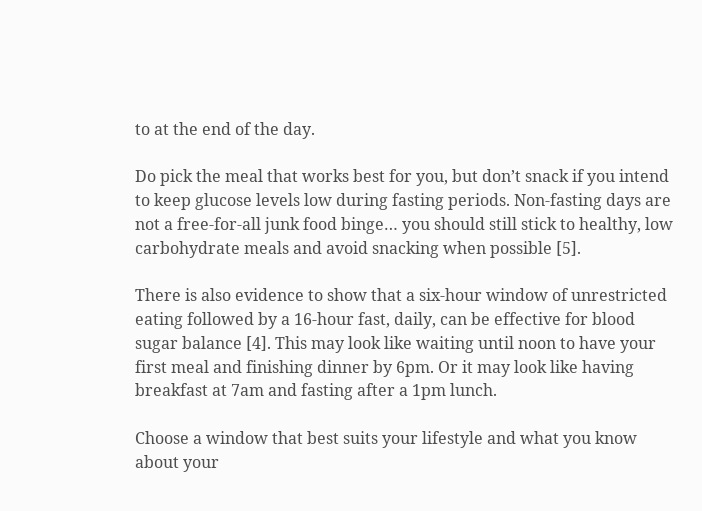to at the end of the day.

Do pick the meal that works best for you, but don’t snack if you intend to keep glucose levels low during fasting periods. Non-fasting days are not a free-for-all junk food binge… you should still stick to healthy, low carbohydrate meals and avoid snacking when possible [5].

There is also evidence to show that a six-hour window of unrestricted eating followed by a 16-hour fast, daily, can be effective for blood sugar balance [4]. This may look like waiting until noon to have your first meal and finishing dinner by 6pm. Or it may look like having breakfast at 7am and fasting after a 1pm lunch.

Choose a window that best suits your lifestyle and what you know about your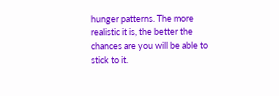hunger patterns. The more realistic it is, the better the chances are you will be able to stick to it.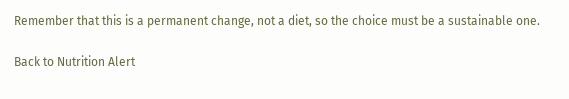Remember that this is a permanent change, not a diet, so the choice must be a sustainable one.

Back to Nutrition Alert